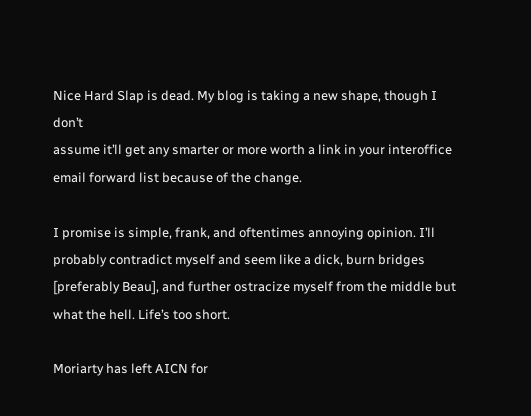Nice Hard Slap is dead. My blog is taking a new shape, though I don’t
assume it’ll get any smarter or more worth a link in your interoffice
email forward list because of the change.

I promise is simple, frank, and oftentimes annoying opinion. I’ll
probably contradict myself and seem like a dick, burn bridges
[preferably Beau], and further ostracize myself from the middle but
what the hell. Life’s too short.

Moriarty has left AICN for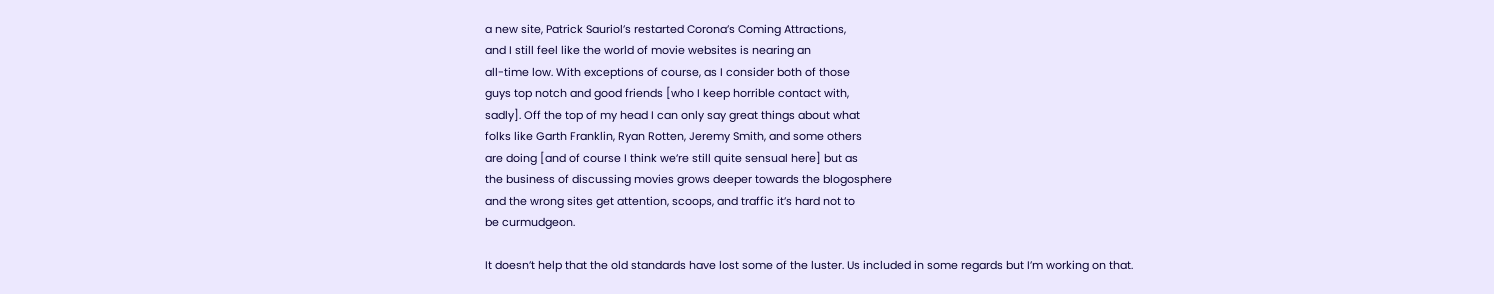a new site, Patrick Sauriol’s restarted Corona’s Coming Attractions,
and I still feel like the world of movie websites is nearing an
all-time low. With exceptions of course, as I consider both of those
guys top notch and good friends [who I keep horrible contact with,
sadly]. Off the top of my head I can only say great things about what
folks like Garth Franklin, Ryan Rotten, Jeremy Smith, and some others
are doing [and of course I think we’re still quite sensual here] but as
the business of discussing movies grows deeper towards the blogosphere
and the wrong sites get attention, scoops, and traffic it’s hard not to
be curmudgeon.

It doesn’t help that the old standards have lost some of the luster. Us included in some regards but I’m working on that.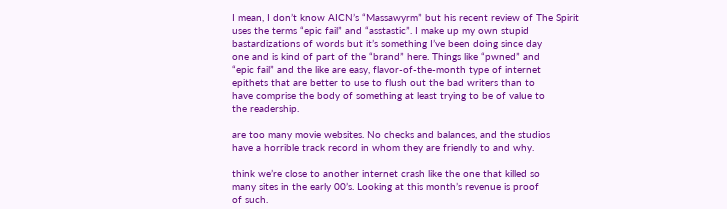I mean, I don’t know AICN’s “Massawyrm” but his recent review of The Spirit
uses the terms “epic fail” and “asstastic”. I make up my own stupid
bastardizations of words but it’s something I’ve been doing since day
one and is kind of part of the “brand” here. Things like “pwned” and
“epic fail” and the like are easy, flavor-of-the-month type of internet
epithets that are better to use to flush out the bad writers than to
have comprise the body of something at least trying to be of value to
the readership.

are too many movie websites. No checks and balances, and the studios
have a horrible track record in whom they are friendly to and why.

think we’re close to another internet crash like the one that killed so
many sites in the early 00’s. Looking at this month’s revenue is proof
of such.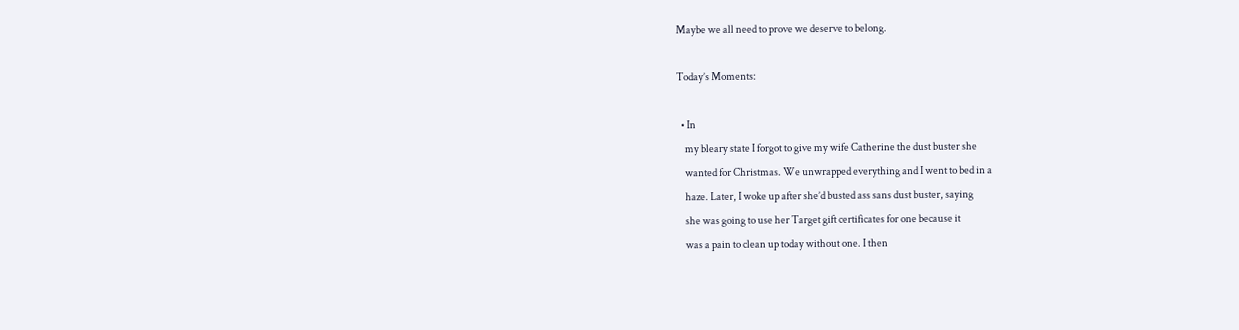Maybe we all need to prove we deserve to belong.

Today’s Moments:

  • In
    my bleary state I forgot to give my wife Catherine the dust buster she
    wanted for Christmas. We unwrapped everything and I went to bed in a
    haze. Later, I woke up after she’d busted ass sans dust buster, saying
    she was going to use her Target gift certificates for one because it
    was a pain to clean up today without one. I then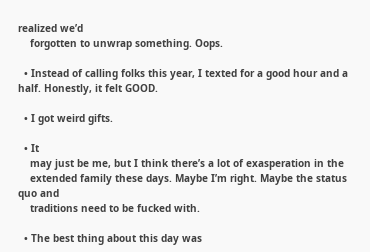realized we’d
    forgotten to unwrap something. Oops.

  • Instead of calling folks this year, I texted for a good hour and a half. Honestly, it felt GOOD.

  • I got weird gifts.

  • It
    may just be me, but I think there’s a lot of exasperation in the
    extended family these days. Maybe I’m right. Maybe the status quo and
    traditions need to be fucked with.

  • The best thing about this day was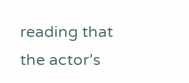reading that the actor’s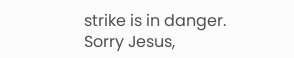strike is in danger. Sorry Jesus,